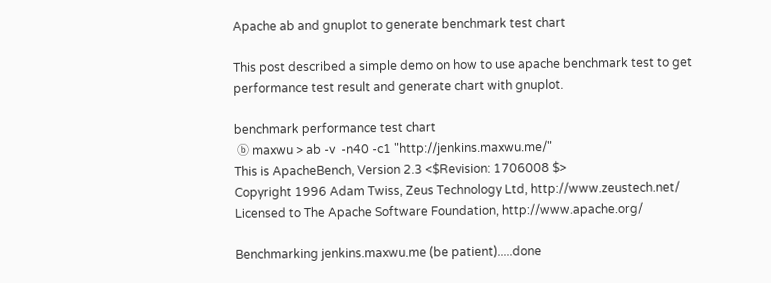Apache ab and gnuplot to generate benchmark test chart

This post described a simple demo on how to use apache benchmark test to get performance test result and generate chart with gnuplot.

benchmark performance test chart
 ⓑ maxwu > ab -v  -n40 -c1 "http://jenkins.maxwu.me/"
This is ApacheBench, Version 2.3 <$Revision: 1706008 $>
Copyright 1996 Adam Twiss, Zeus Technology Ltd, http://www.zeustech.net/
Licensed to The Apache Software Foundation, http://www.apache.org/

Benchmarking jenkins.maxwu.me (be patient).....done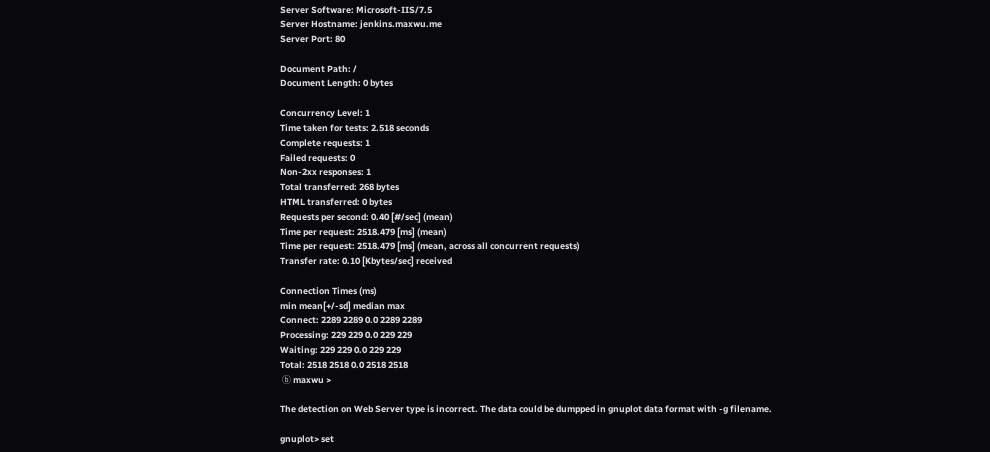Server Software: Microsoft-IIS/7.5
Server Hostname: jenkins.maxwu.me
Server Port: 80

Document Path: /
Document Length: 0 bytes

Concurrency Level: 1
Time taken for tests: 2.518 seconds
Complete requests: 1
Failed requests: 0
Non-2xx responses: 1
Total transferred: 268 bytes
HTML transferred: 0 bytes
Requests per second: 0.40 [#/sec] (mean)
Time per request: 2518.479 [ms] (mean)
Time per request: 2518.479 [ms] (mean, across all concurrent requests)
Transfer rate: 0.10 [Kbytes/sec] received

Connection Times (ms)
min mean[+/-sd] median max
Connect: 2289 2289 0.0 2289 2289
Processing: 229 229 0.0 229 229
Waiting: 229 229 0.0 229 229
Total: 2518 2518 0.0 2518 2518
 ⓑ maxwu >

The detection on Web Server type is incorrect. The data could be dumpped in gnuplot data format with -g filename.

gnuplot> set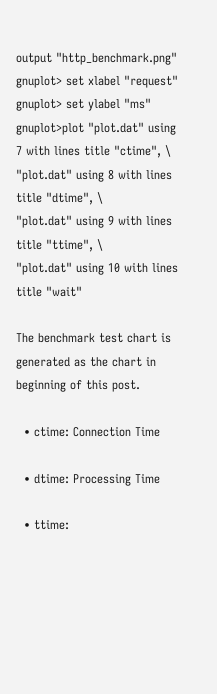output "http_benchmark.png"
gnuplot> set xlabel "request"
gnuplot> set ylabel "ms"
gnuplot>plot "plot.dat" using 7 with lines title "ctime", \
"plot.dat" using 8 with lines title "dtime", \
"plot.dat" using 9 with lines title "ttime", \
"plot.dat" using 10 with lines title "wait"

The benchmark test chart is generated as the chart in beginning of this post.

  • ctime: Connection Time

  • dtime: Processing Time

  • ttime: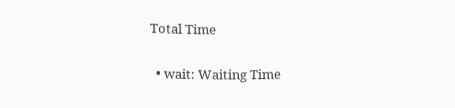Total Time

  • wait: Waiting Time